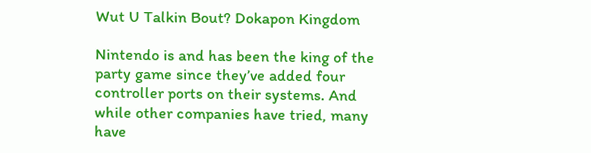Wut U Talkin Bout? Dokapon Kingdom

Nintendo is and has been the king of the party game since they’ve added four controller ports on their systems. And while other companies have tried, many have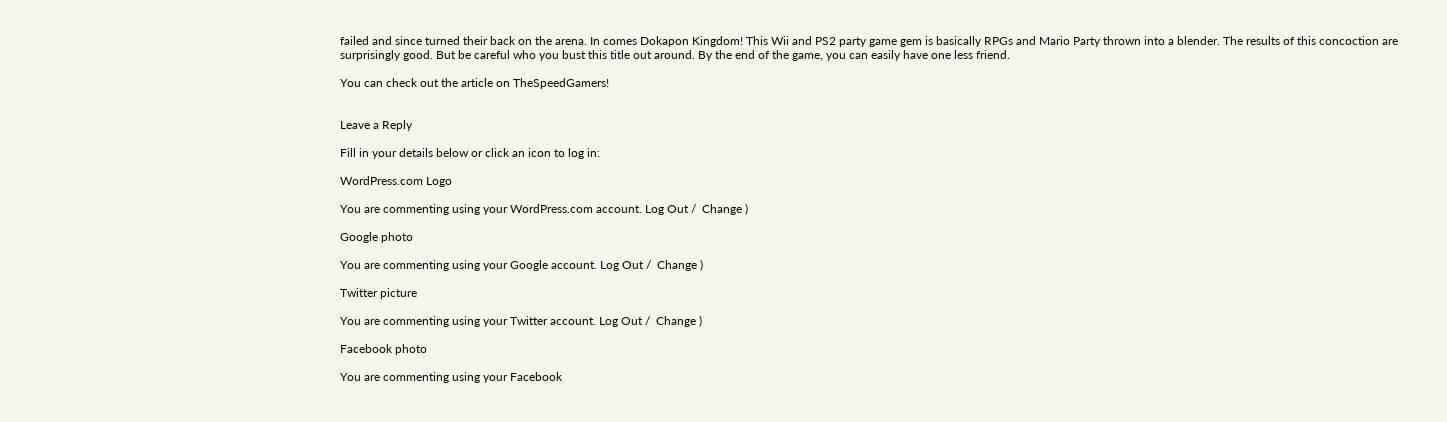failed and since turned their back on the arena. In comes Dokapon Kingdom! This Wii and PS2 party game gem is basically RPGs and Mario Party thrown into a blender. The results of this concoction are surprisingly good. But be careful who you bust this title out around. By the end of the game, you can easily have one less friend.

You can check out the article on TheSpeedGamers!


Leave a Reply

Fill in your details below or click an icon to log in:

WordPress.com Logo

You are commenting using your WordPress.com account. Log Out /  Change )

Google photo

You are commenting using your Google account. Log Out /  Change )

Twitter picture

You are commenting using your Twitter account. Log Out /  Change )

Facebook photo

You are commenting using your Facebook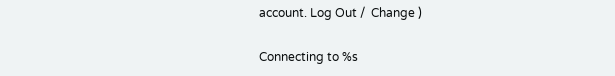account. Log Out /  Change )

Connecting to %s